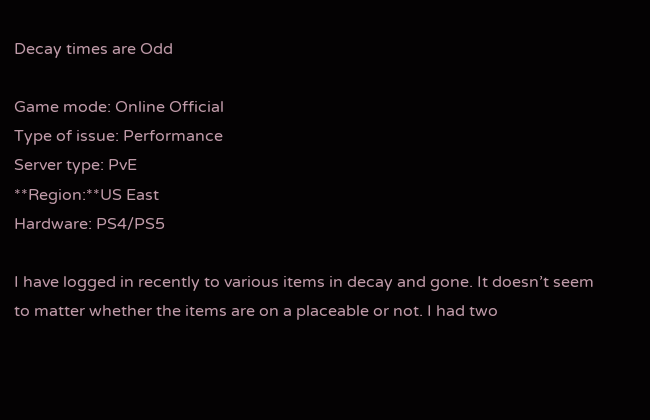Decay times are Odd

Game mode: Online Official
Type of issue: Performance
Server type: PvE
**Region:**US East
Hardware: PS4/PS5

I have logged in recently to various items in decay and gone. It doesn’t seem to matter whether the items are on a placeable or not. I had two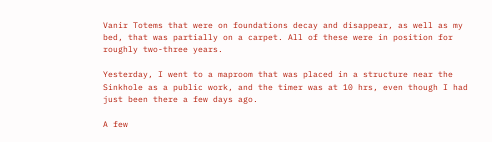Vanir Totems that were on foundations decay and disappear, as well as my bed, that was partially on a carpet. All of these were in position for roughly two-three years.

Yesterday, I went to a maproom that was placed in a structure near the Sinkhole as a public work, and the timer was at 10 hrs, even though I had just been there a few days ago.

A few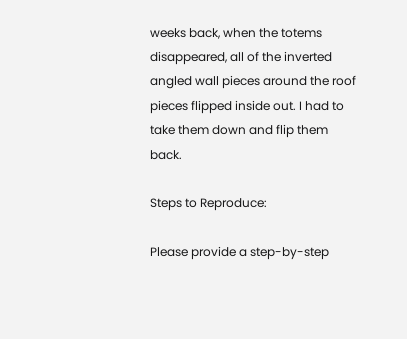weeks back, when the totems disappeared, all of the inverted angled wall pieces around the roof pieces flipped inside out. I had to take them down and flip them back.

Steps to Reproduce:

Please provide a step-by-step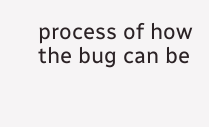process of how the bug can be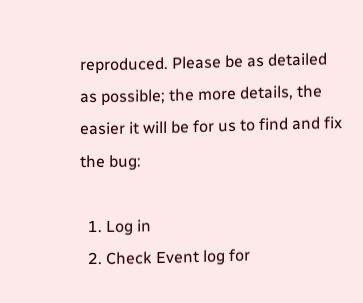reproduced. Please be as detailed as possible; the more details, the easier it will be for us to find and fix the bug:

  1. Log in
  2. Check Event log for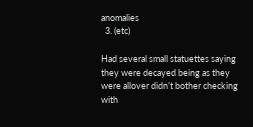anomalies
  3. (etc)

Had several small statuettes saying they were decayed being as they were allover didn’t bother checking with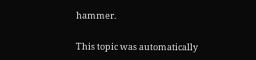hammer.

This topic was automatically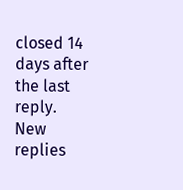closed 14 days after the last reply. New replies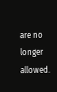are no longer allowed.